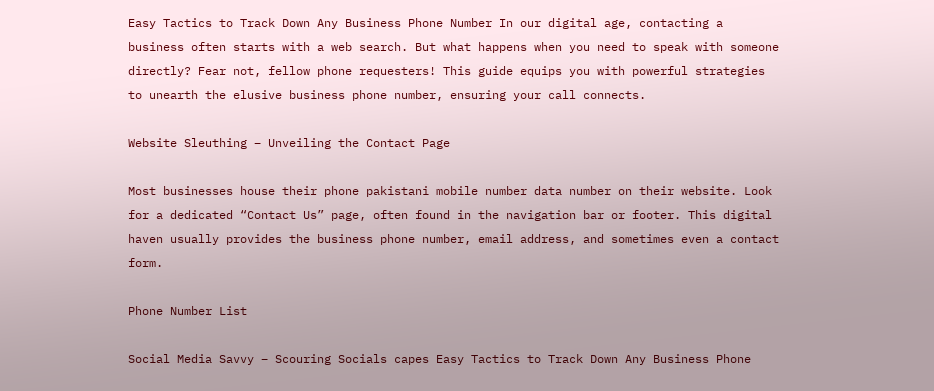Easy Tactics to Track Down Any Business Phone Number In our digital age, contacting a business often starts with a web search. But what happens when you need to speak with someone directly? Fear not, fellow phone requesters! This guide equips you with powerful strategies to unearth the elusive business phone number, ensuring your call connects.

Website Sleuthing – Unveiling the Contact Page

Most businesses house their phone pakistani mobile number data number on their website. Look for a dedicated “Contact Us” page, often found in the navigation bar or footer. This digital haven usually provides the business phone number, email address, and sometimes even a contact form.

Phone Number List

Social Media Savvy – Scouring Socials capes Easy Tactics to Track Down Any Business Phone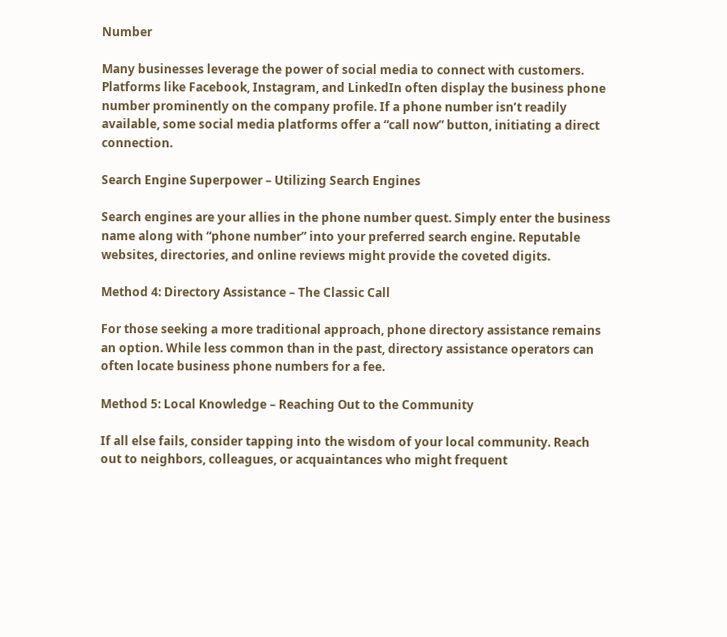Number

Many businesses leverage the power of social media to connect with customers. Platforms like Facebook, Instagram, and LinkedIn often display the business phone number prominently on the company profile. If a phone number isn’t readily available, some social media platforms offer a “call now” button, initiating a direct connection.

Search Engine Superpower – Utilizing Search Engines

Search engines are your allies in the phone number quest. Simply enter the business name along with “phone number” into your preferred search engine. Reputable websites, directories, and online reviews might provide the coveted digits.

Method 4: Directory Assistance – The Classic Call

For those seeking a more traditional approach, phone directory assistance remains an option. While less common than in the past, directory assistance operators can often locate business phone numbers for a fee.

Method 5: Local Knowledge – Reaching Out to the Community

If all else fails, consider tapping into the wisdom of your local community. Reach out to neighbors, colleagues, or acquaintances who might frequent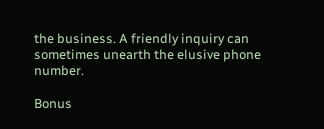the business. A friendly inquiry can sometimes unearth the elusive phone number.

Bonus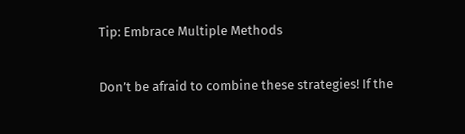Tip: Embrace Multiple Methods

Don’t be afraid to combine these strategies! If the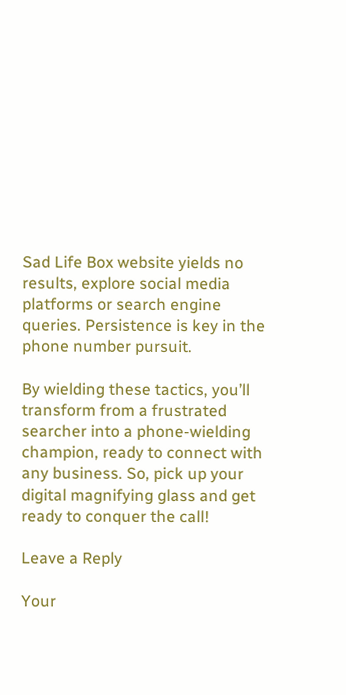Sad Life Box website yields no results, explore social media platforms or search engine queries. Persistence is key in the phone number pursuit.

By wielding these tactics, you’ll transform from a frustrated searcher into a phone-wielding champion, ready to connect with any business. So, pick up your digital magnifying glass and get ready to conquer the call!

Leave a Reply

Your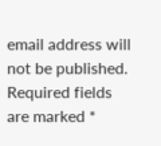email address will not be published. Required fields are marked *